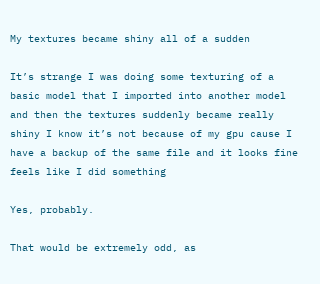My textures became shiny all of a sudden

It’s strange I was doing some texturing of a basic model that I imported into another model and then the textures suddenly became really shiny I know it’s not because of my gpu cause I have a backup of the same file and it looks fine feels like I did something

Yes, probably.

That would be extremely odd, as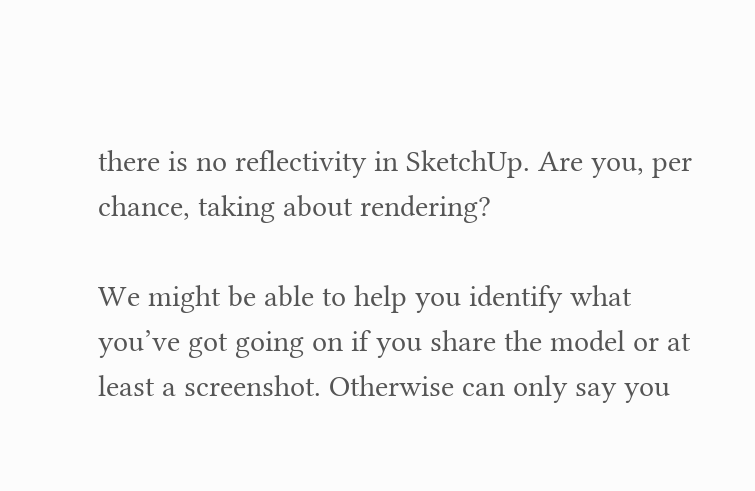there is no reflectivity in SketchUp. Are you, per chance, taking about rendering?

We might be able to help you identify what you’ve got going on if you share the model or at least a screenshot. Otherwise can only say you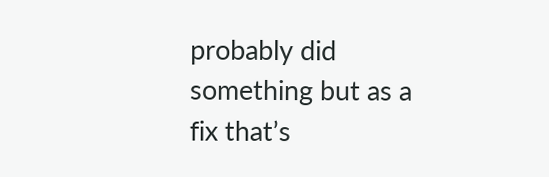probably did something but as a fix that’s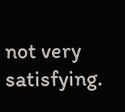not very satisfying.